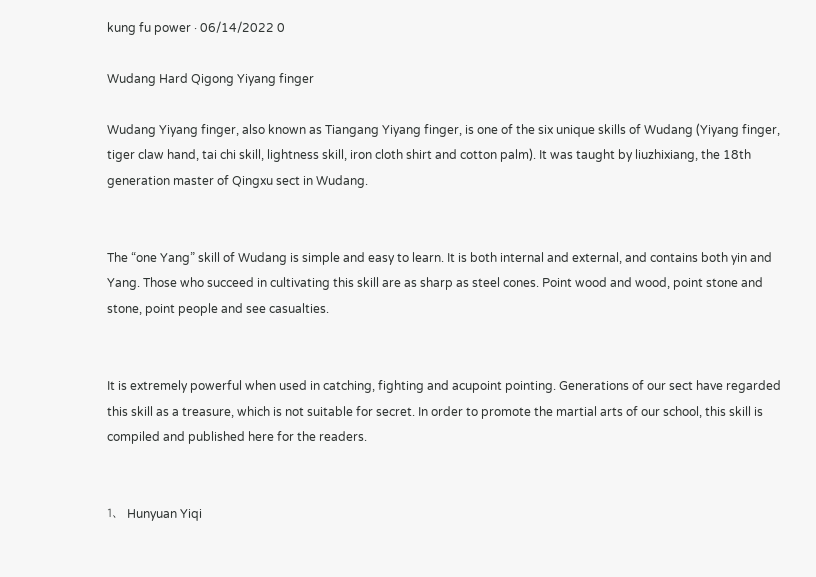kung fu power · 06/14/2022 0

Wudang Hard Qigong Yiyang finger

Wudang Yiyang finger, also known as Tiangang Yiyang finger, is one of the six unique skills of Wudang (Yiyang finger, tiger claw hand, tai chi skill, lightness skill, iron cloth shirt and cotton palm). It was taught by liuzhixiang, the 18th generation master of Qingxu sect in Wudang.


The “one Yang” skill of Wudang is simple and easy to learn. It is both internal and external, and contains both yin and Yang. Those who succeed in cultivating this skill are as sharp as steel cones. Point wood and wood, point stone and stone, point people and see casualties.


It is extremely powerful when used in catching, fighting and acupoint pointing. Generations of our sect have regarded this skill as a treasure, which is not suitable for secret. In order to promote the martial arts of our school, this skill is compiled and published here for the readers.


1、 Hunyuan Yiqi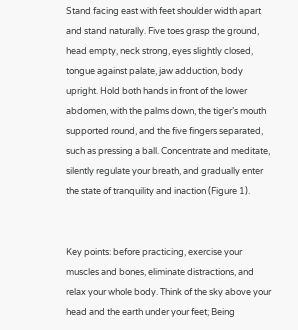Stand facing east with feet shoulder width apart and stand naturally. Five toes grasp the ground, head empty, neck strong, eyes slightly closed, tongue against palate, jaw adduction, body upright. Hold both hands in front of the lower abdomen, with the palms down, the tiger’s mouth supported round, and the five fingers separated, such as pressing a ball. Concentrate and meditate, silently regulate your breath, and gradually enter the state of tranquility and inaction (Figure 1).


Key points: before practicing, exercise your muscles and bones, eliminate distractions, and relax your whole body. Think of the sky above your head and the earth under your feet; Being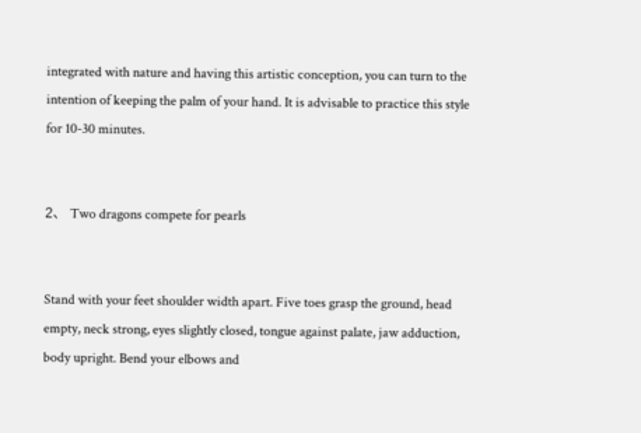integrated with nature and having this artistic conception, you can turn to the intention of keeping the palm of your hand. It is advisable to practice this style for 10-30 minutes.


2、 Two dragons compete for pearls


Stand with your feet shoulder width apart. Five toes grasp the ground, head empty, neck strong, eyes slightly closed, tongue against palate, jaw adduction, body upright. Bend your elbows and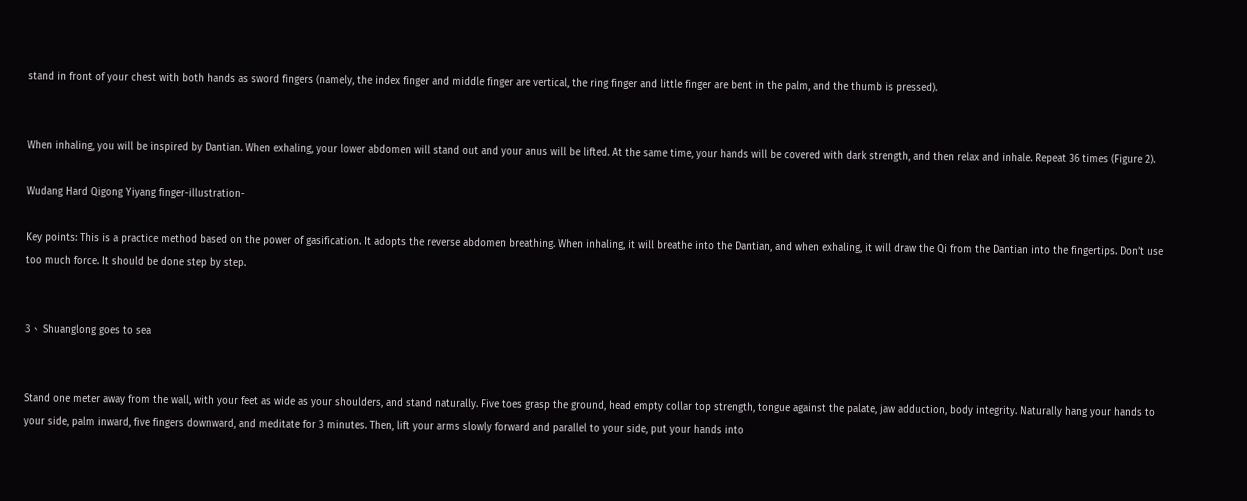stand in front of your chest with both hands as sword fingers (namely, the index finger and middle finger are vertical, the ring finger and little finger are bent in the palm, and the thumb is pressed).


When inhaling, you will be inspired by Dantian. When exhaling, your lower abdomen will stand out and your anus will be lifted. At the same time, your hands will be covered with dark strength, and then relax and inhale. Repeat 36 times (Figure 2).

Wudang Hard Qigong Yiyang finger-illustration-

Key points: This is a practice method based on the power of gasification. It adopts the reverse abdomen breathing. When inhaling, it will breathe into the Dantian, and when exhaling, it will draw the Qi from the Dantian into the fingertips. Don’t use too much force. It should be done step by step.


3、 Shuanglong goes to sea


Stand one meter away from the wall, with your feet as wide as your shoulders, and stand naturally. Five toes grasp the ground, head empty collar top strength, tongue against the palate, jaw adduction, body integrity. Naturally hang your hands to your side, palm inward, five fingers downward, and meditate for 3 minutes. Then, lift your arms slowly forward and parallel to your side, put your hands into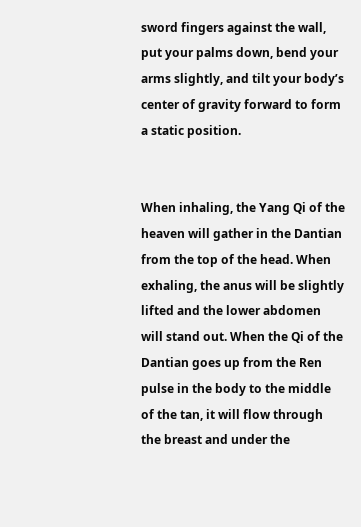sword fingers against the wall, put your palms down, bend your arms slightly, and tilt your body’s center of gravity forward to form a static position.


When inhaling, the Yang Qi of the heaven will gather in the Dantian from the top of the head. When exhaling, the anus will be slightly lifted and the lower abdomen will stand out. When the Qi of the Dantian goes up from the Ren pulse in the body to the middle of the tan, it will flow through the breast and under the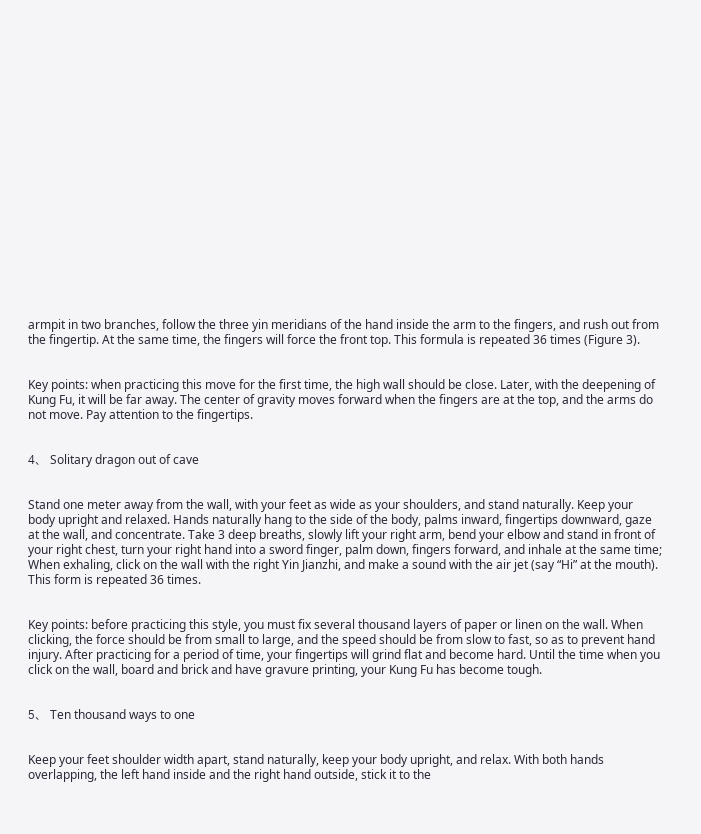armpit in two branches, follow the three yin meridians of the hand inside the arm to the fingers, and rush out from the fingertip. At the same time, the fingers will force the front top. This formula is repeated 36 times (Figure 3).


Key points: when practicing this move for the first time, the high wall should be close. Later, with the deepening of Kung Fu, it will be far away. The center of gravity moves forward when the fingers are at the top, and the arms do not move. Pay attention to the fingertips.


4、 Solitary dragon out of cave


Stand one meter away from the wall, with your feet as wide as your shoulders, and stand naturally. Keep your body upright and relaxed. Hands naturally hang to the side of the body, palms inward, fingertips downward, gaze at the wall, and concentrate. Take 3 deep breaths, slowly lift your right arm, bend your elbow and stand in front of your right chest, turn your right hand into a sword finger, palm down, fingers forward, and inhale at the same time; When exhaling, click on the wall with the right Yin Jianzhi, and make a sound with the air jet (say “Hi” at the mouth). This form is repeated 36 times.


Key points: before practicing this style, you must fix several thousand layers of paper or linen on the wall. When clicking, the force should be from small to large, and the speed should be from slow to fast, so as to prevent hand injury. After practicing for a period of time, your fingertips will grind flat and become hard. Until the time when you click on the wall, board and brick and have gravure printing, your Kung Fu has become tough.


5、 Ten thousand ways to one


Keep your feet shoulder width apart, stand naturally, keep your body upright, and relax. With both hands overlapping, the left hand inside and the right hand outside, stick it to the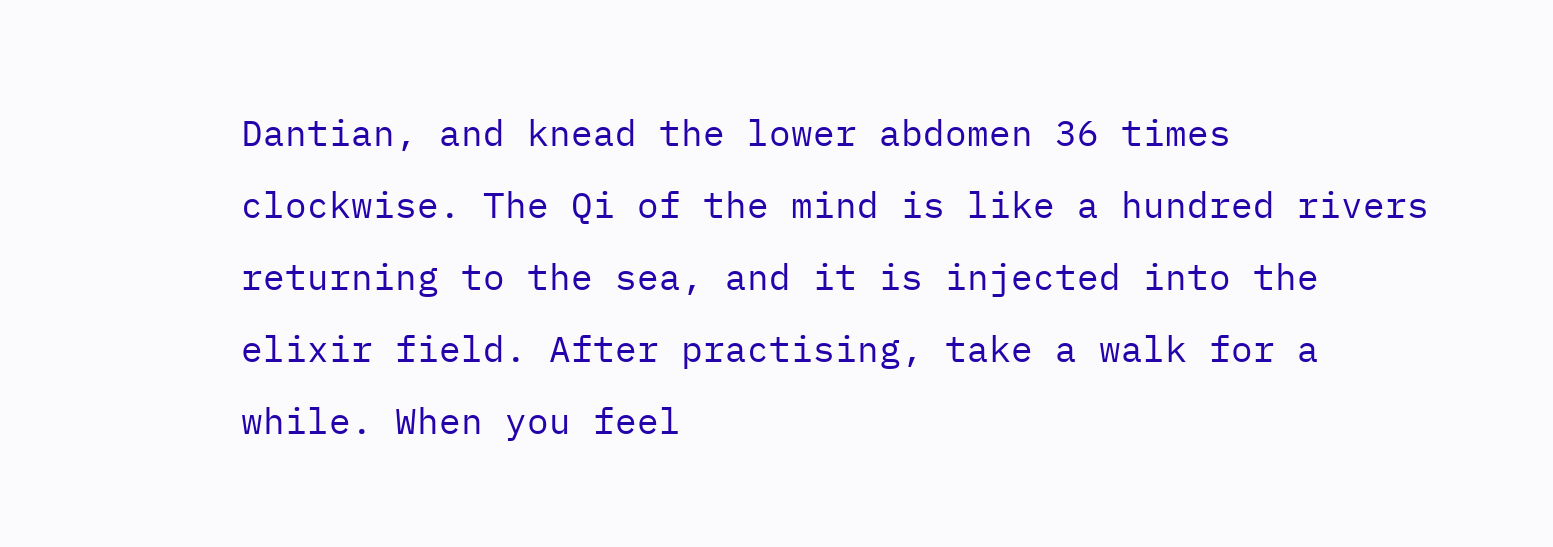Dantian, and knead the lower abdomen 36 times clockwise. The Qi of the mind is like a hundred rivers returning to the sea, and it is injected into the elixir field. After practising, take a walk for a while. When you feel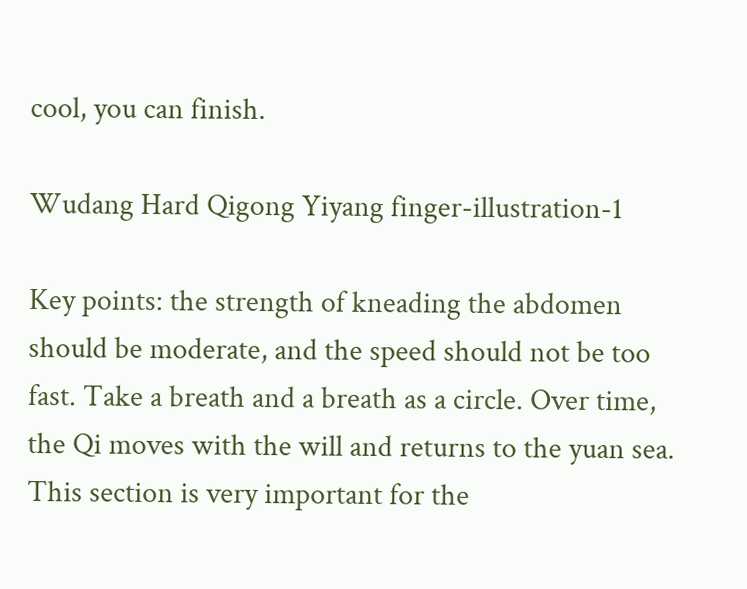cool, you can finish.

Wudang Hard Qigong Yiyang finger-illustration-1

Key points: the strength of kneading the abdomen should be moderate, and the speed should not be too fast. Take a breath and a breath as a circle. Over time, the Qi moves with the will and returns to the yuan sea. This section is very important for the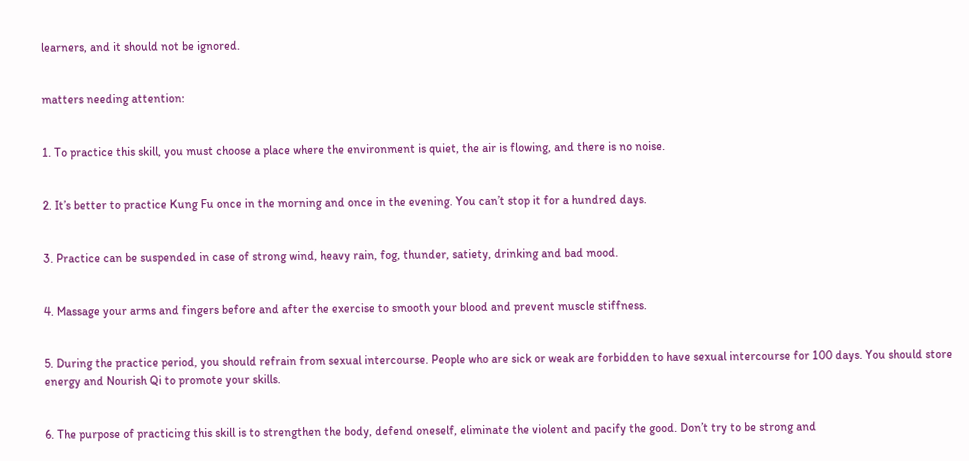learners, and it should not be ignored.


matters needing attention:


1. To practice this skill, you must choose a place where the environment is quiet, the air is flowing, and there is no noise.


2. It’s better to practice Kung Fu once in the morning and once in the evening. You can’t stop it for a hundred days.


3. Practice can be suspended in case of strong wind, heavy rain, fog, thunder, satiety, drinking and bad mood.


4. Massage your arms and fingers before and after the exercise to smooth your blood and prevent muscle stiffness.


5. During the practice period, you should refrain from sexual intercourse. People who are sick or weak are forbidden to have sexual intercourse for 100 days. You should store energy and Nourish Qi to promote your skills.


6. The purpose of practicing this skill is to strengthen the body, defend oneself, eliminate the violent and pacify the good. Don’t try to be strong and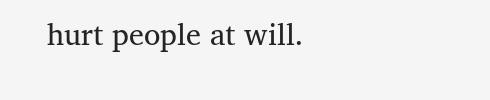hurt people at will.